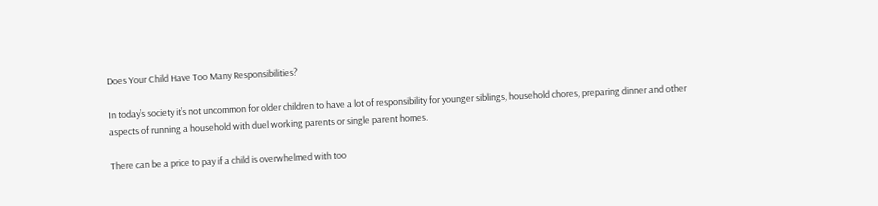Does Your Child Have Too Many Responsibilities?

In today’s society it’s not uncommon for older children to have a lot of responsibility for younger siblings, household chores, preparing dinner and other aspects of running a household with duel working parents or single parent homes.

There can be a price to pay if a child is overwhelmed with too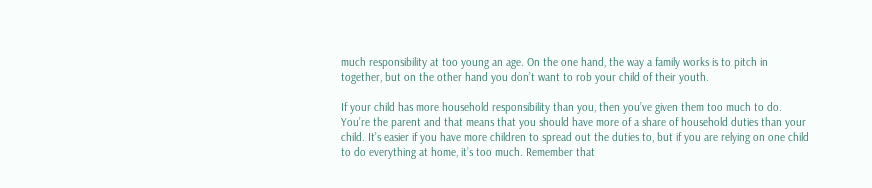much responsibility at too young an age. On the one hand, the way a family works is to pitch in together, but on the other hand you don’t want to rob your child of their youth.

If your child has more household responsibility than you, then you’ve given them too much to do. You’re the parent and that means that you should have more of a share of household duties than your child. It’s easier if you have more children to spread out the duties to, but if you are relying on one child to do everything at home, it’s too much. Remember that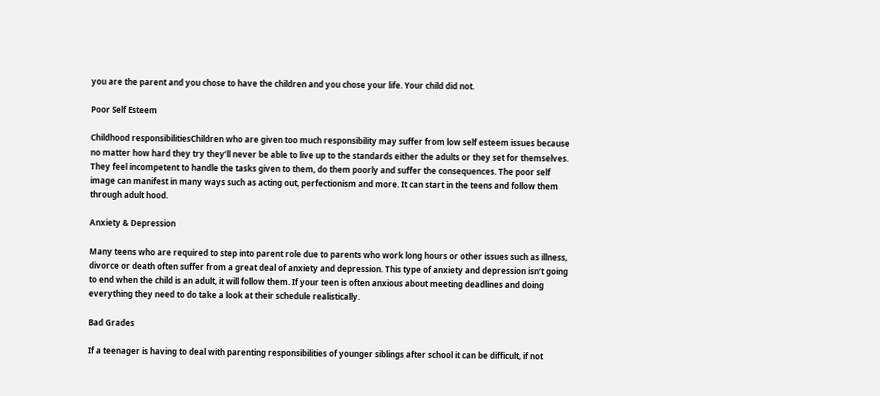you are the parent and you chose to have the children and you chose your life. Your child did not.

Poor Self Esteem

Childhood responsibilitiesChildren who are given too much responsibility may suffer from low self esteem issues because no matter how hard they try they’ll never be able to live up to the standards either the adults or they set for themselves. They feel incompetent to handle the tasks given to them, do them poorly and suffer the consequences. The poor self image can manifest in many ways such as acting out, perfectionism and more. It can start in the teens and follow them through adult hood.

Anxiety & Depression

Many teens who are required to step into parent role due to parents who work long hours or other issues such as illness, divorce or death often suffer from a great deal of anxiety and depression. This type of anxiety and depression isn’t going to end when the child is an adult, it will follow them. If your teen is often anxious about meeting deadlines and doing everything they need to do take a look at their schedule realistically.

Bad Grades

If a teenager is having to deal with parenting responsibilities of younger siblings after school it can be difficult, if not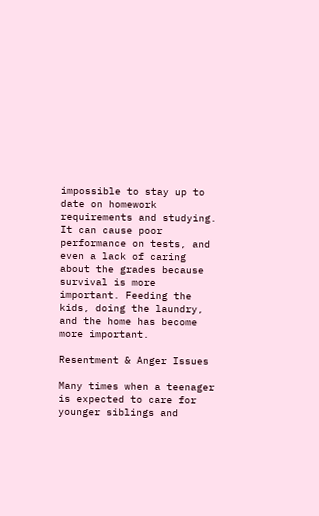impossible to stay up to date on homework requirements and studying. It can cause poor performance on tests, and even a lack of caring about the grades because survival is more important. Feeding the kids, doing the laundry, and the home has become more important.

Resentment & Anger Issues

Many times when a teenager is expected to care for younger siblings and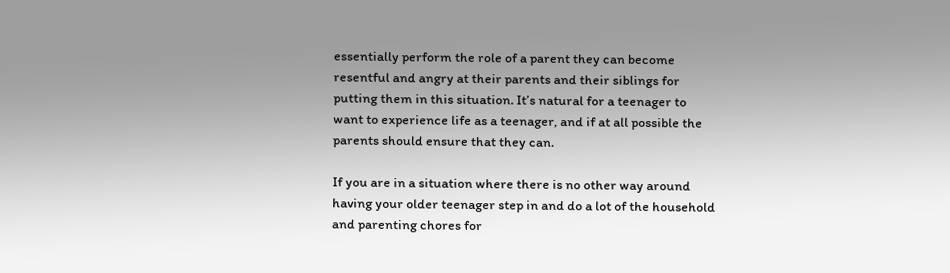essentially perform the role of a parent they can become resentful and angry at their parents and their siblings for putting them in this situation. It’s natural for a teenager to want to experience life as a teenager, and if at all possible the parents should ensure that they can.

If you are in a situation where there is no other way around having your older teenager step in and do a lot of the household and parenting chores for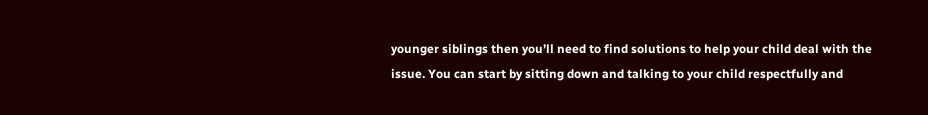younger siblings then you’ll need to find solutions to help your child deal with the issue. You can start by sitting down and talking to your child respectfully and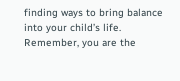finding ways to bring balance into your child’s life. Remember, you are the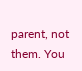parent, not them. You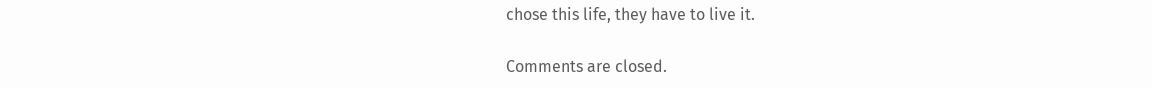chose this life, they have to live it.

Comments are closed.